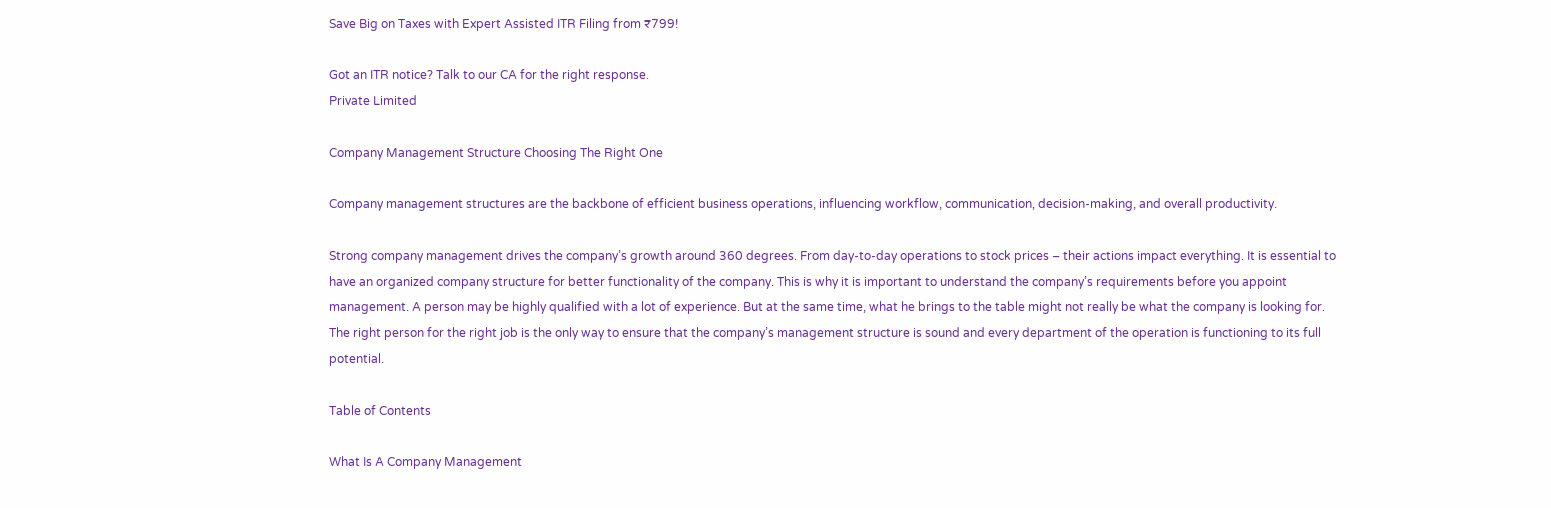Save Big on Taxes with Expert Assisted ITR Filing from ₹799!

Got an ITR notice? Talk to our CA for the right response.
Private Limited

Company Management Structure Choosing The Right One

Company management structures are the backbone of efficient business operations, influencing workflow, communication, decision-making, and overall productivity.

Strong company management drives the company’s growth around 360 degrees. From day-to-day operations to stock prices – their actions impact everything. It is essential to have an organized company structure for better functionality of the company. This is why it is important to understand the company’s requirements before you appoint management. A person may be highly qualified with a lot of experience. But at the same time, what he brings to the table might not really be what the company is looking for. The right person for the right job is the only way to ensure that the company’s management structure is sound and every department of the operation is functioning to its full potential.

Table of Contents

What Is A Company Management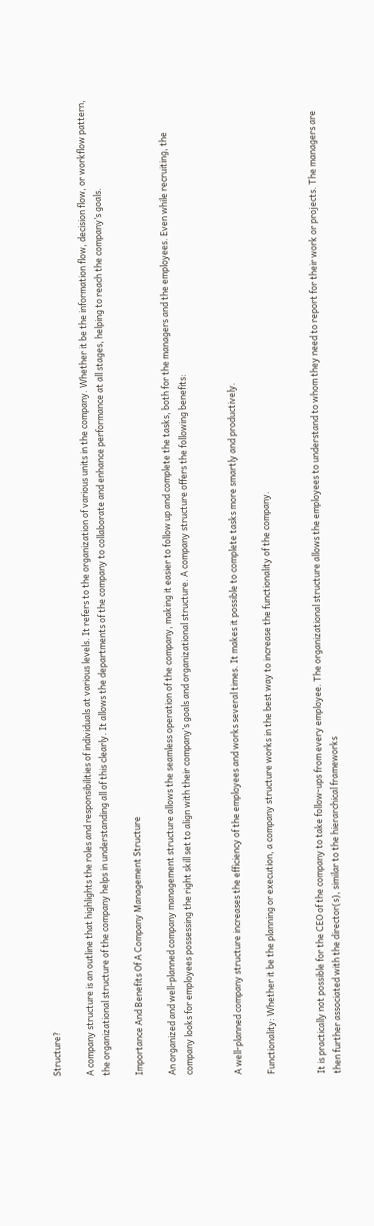Structure?

A company structure is an outline that highlights the roles and responsibilities of individuals at various levels. It refers to the organization of various units in the company. Whether it be the information flow, decision flow, or workflow pattern, the organizational structure of the company helps in understanding all of this clearly. It allows the departments of the company to collaborate and enhance performance at all stages, helping to reach the company’s goals.

Importance And Benefits Of A Company Management Structure

An organized and well-planned company management structure allows the seamless operation of the company, making it easier to follow up and complete the tasks, both for the managers and the employees. Even while recruiting, the company looks for employees possessing the right skill set to align with their company’s goals and organizational structure. A company structure offers the following benefits:


A well-planned company structure increases the efficiency of the employees and works several times. It makes it possible to complete tasks more smartly and productively.

Functionality: Whether it be the planning or execution, a company structure works in the best way to increase the functionality of the company.


It is practically not possible for the CEO of the company to take follow-ups from every employee. The organizational structure allows the employees to understand to whom they need to report for their work or projects. The managers are then further associated with the director(s), similar to the hierarchical frameworks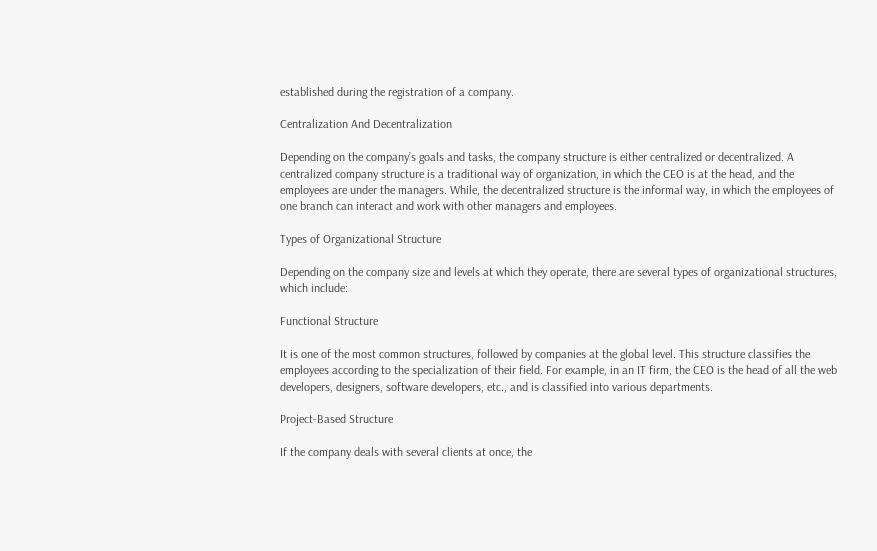established during the registration of a company.

Centralization And Decentralization

Depending on the company’s goals and tasks, the company structure is either centralized or decentralized. A centralized company structure is a traditional way of organization, in which the CEO is at the head, and the employees are under the managers. While, the decentralized structure is the informal way, in which the employees of one branch can interact and work with other managers and employees.

Types of Organizational Structure

Depending on the company size and levels at which they operate, there are several types of organizational structures, which include:

Functional Structure

It is one of the most common structures, followed by companies at the global level. This structure classifies the employees according to the specialization of their field. For example, in an IT firm, the CEO is the head of all the web developers, designers, software developers, etc., and is classified into various departments.

Project-Based Structure

If the company deals with several clients at once, the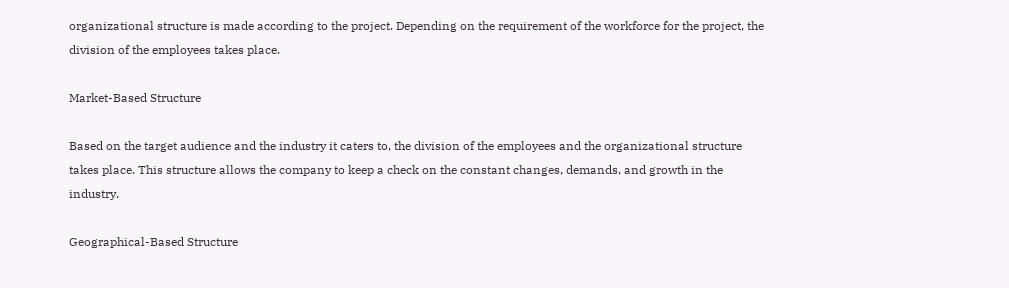organizational structure is made according to the project. Depending on the requirement of the workforce for the project, the division of the employees takes place.

Market-Based Structure

Based on the target audience and the industry it caters to, the division of the employees and the organizational structure takes place. This structure allows the company to keep a check on the constant changes, demands, and growth in the industry.

Geographical-Based Structure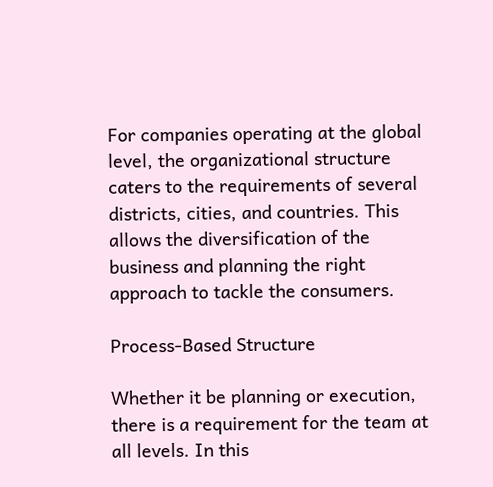For companies operating at the global level, the organizational structure caters to the requirements of several districts, cities, and countries. This allows the diversification of the business and planning the right approach to tackle the consumers.

Process-Based Structure

Whether it be planning or execution, there is a requirement for the team at all levels. In this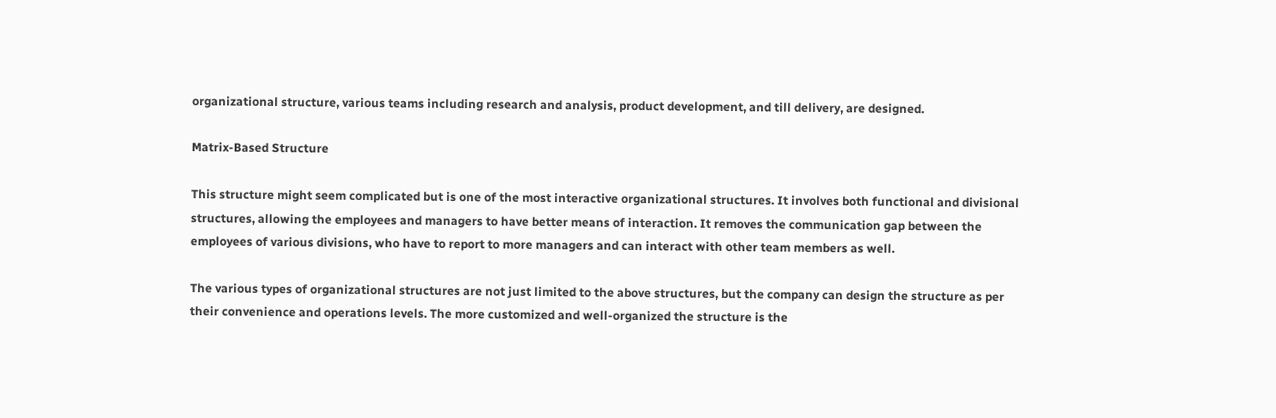organizational structure, various teams including research and analysis, product development, and till delivery, are designed.

Matrix-Based Structure

This structure might seem complicated but is one of the most interactive organizational structures. It involves both functional and divisional structures, allowing the employees and managers to have better means of interaction. It removes the communication gap between the employees of various divisions, who have to report to more managers and can interact with other team members as well.

The various types of organizational structures are not just limited to the above structures, but the company can design the structure as per their convenience and operations levels. The more customized and well-organized the structure is the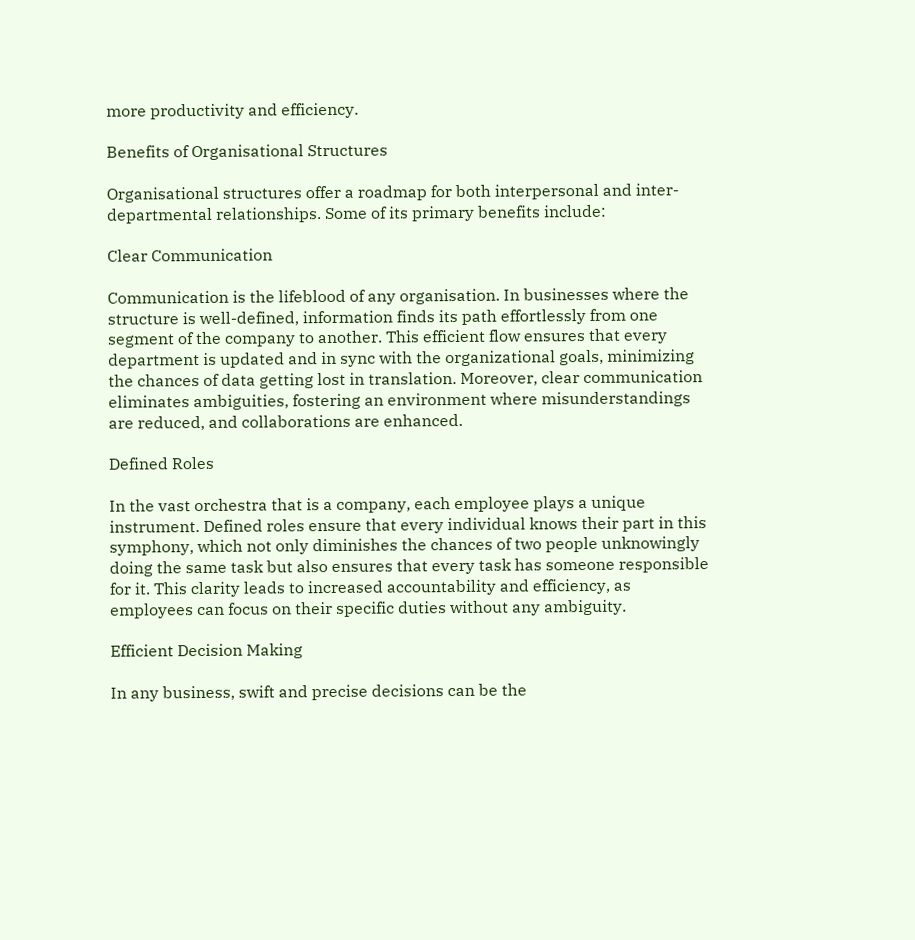more productivity and efficiency.

Benefits of Organisational Structures

Organisational structures offer a roadmap for both interpersonal and inter-departmental relationships. Some of its primary benefits include:

Clear Communication

Communication is the lifeblood of any organisation. In businesses where the structure is well-defined, information finds its path effortlessly from one segment of the company to another. This efficient flow ensures that every department is updated and in sync with the organizational goals, minimizing the chances of data getting lost in translation. Moreover, clear communication eliminates ambiguities, fostering an environment where misunderstandings are reduced, and collaborations are enhanced.

Defined Roles

In the vast orchestra that is a company, each employee plays a unique instrument. Defined roles ensure that every individual knows their part in this symphony, which not only diminishes the chances of two people unknowingly doing the same task but also ensures that every task has someone responsible for it. This clarity leads to increased accountability and efficiency, as employees can focus on their specific duties without any ambiguity.

Efficient Decision Making

In any business, swift and precise decisions can be the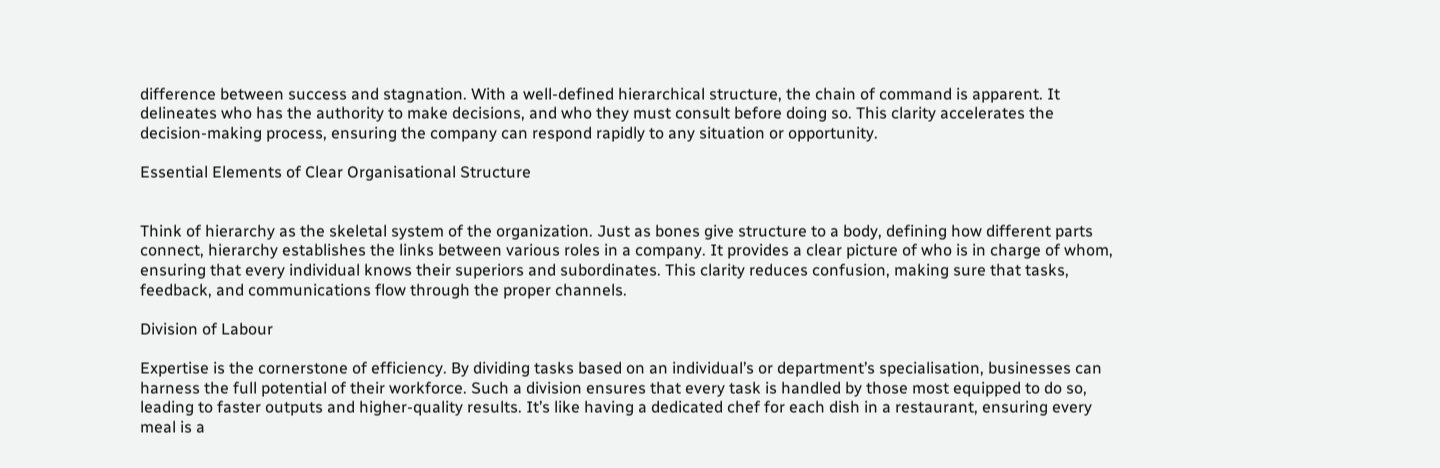difference between success and stagnation. With a well-defined hierarchical structure, the chain of command is apparent. It delineates who has the authority to make decisions, and who they must consult before doing so. This clarity accelerates the decision-making process, ensuring the company can respond rapidly to any situation or opportunity.

Essential Elements of Clear Organisational Structure


Think of hierarchy as the skeletal system of the organization. Just as bones give structure to a body, defining how different parts connect, hierarchy establishes the links between various roles in a company. It provides a clear picture of who is in charge of whom, ensuring that every individual knows their superiors and subordinates. This clarity reduces confusion, making sure that tasks, feedback, and communications flow through the proper channels.

Division of Labour

Expertise is the cornerstone of efficiency. By dividing tasks based on an individual’s or department’s specialisation, businesses can harness the full potential of their workforce. Such a division ensures that every task is handled by those most equipped to do so, leading to faster outputs and higher-quality results. It’s like having a dedicated chef for each dish in a restaurant, ensuring every meal is a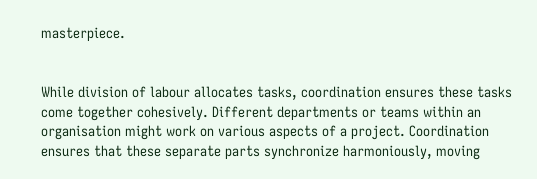masterpiece.


While division of labour allocates tasks, coordination ensures these tasks come together cohesively. Different departments or teams within an organisation might work on various aspects of a project. Coordination ensures that these separate parts synchronize harmoniously, moving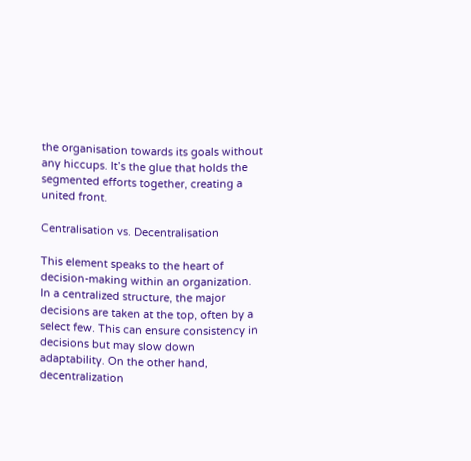the organisation towards its goals without any hiccups. It’s the glue that holds the segmented efforts together, creating a united front.

Centralisation vs. Decentralisation

This element speaks to the heart of decision-making within an organization. In a centralized structure, the major decisions are taken at the top, often by a select few. This can ensure consistency in decisions but may slow down adaptability. On the other hand, decentralization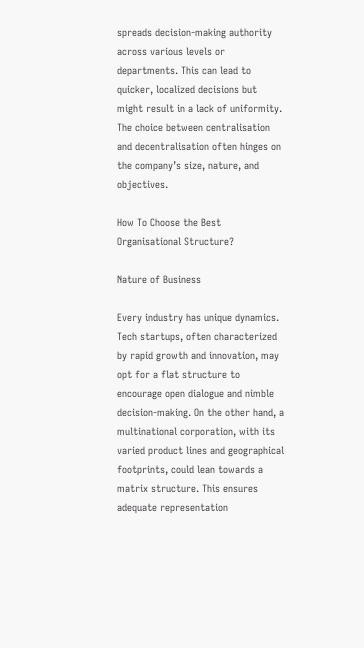spreads decision-making authority across various levels or departments. This can lead to quicker, localized decisions but might result in a lack of uniformity. The choice between centralisation and decentralisation often hinges on the company’s size, nature, and objectives.

How To Choose the Best Organisational Structure?

Nature of Business

Every industry has unique dynamics. Tech startups, often characterized by rapid growth and innovation, may opt for a flat structure to encourage open dialogue and nimble decision-making. On the other hand, a multinational corporation, with its varied product lines and geographical footprints, could lean towards a matrix structure. This ensures adequate representation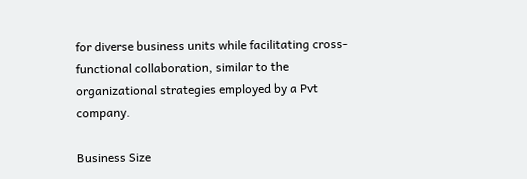for diverse business units while facilitating cross-functional collaboration, similar to the organizational strategies employed by a Pvt company.

Business Size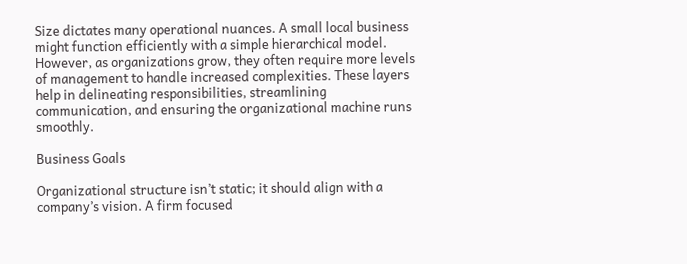Size dictates many operational nuances. A small local business might function efficiently with a simple hierarchical model. However, as organizations grow, they often require more levels of management to handle increased complexities. These layers help in delineating responsibilities, streamlining communication, and ensuring the organizational machine runs smoothly.

Business Goals

Organizational structure isn’t static; it should align with a company’s vision. A firm focused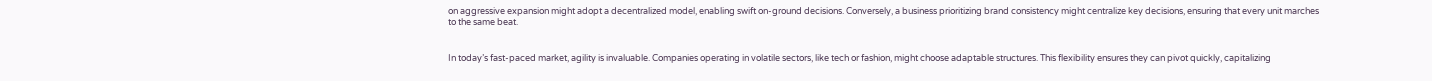on aggressive expansion might adopt a decentralized model, enabling swift on-ground decisions. Conversely, a business prioritizing brand consistency might centralize key decisions, ensuring that every unit marches to the same beat.


In today’s fast-paced market, agility is invaluable. Companies operating in volatile sectors, like tech or fashion, might choose adaptable structures. This flexibility ensures they can pivot quickly, capitalizing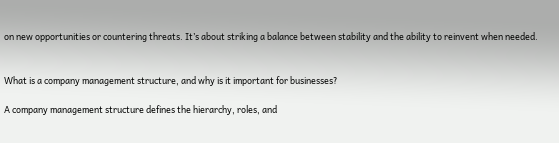on new opportunities or countering threats. It’s about striking a balance between stability and the ability to reinvent when needed.


What is a company management structure, and why is it important for businesses?

A company management structure defines the hierarchy, roles, and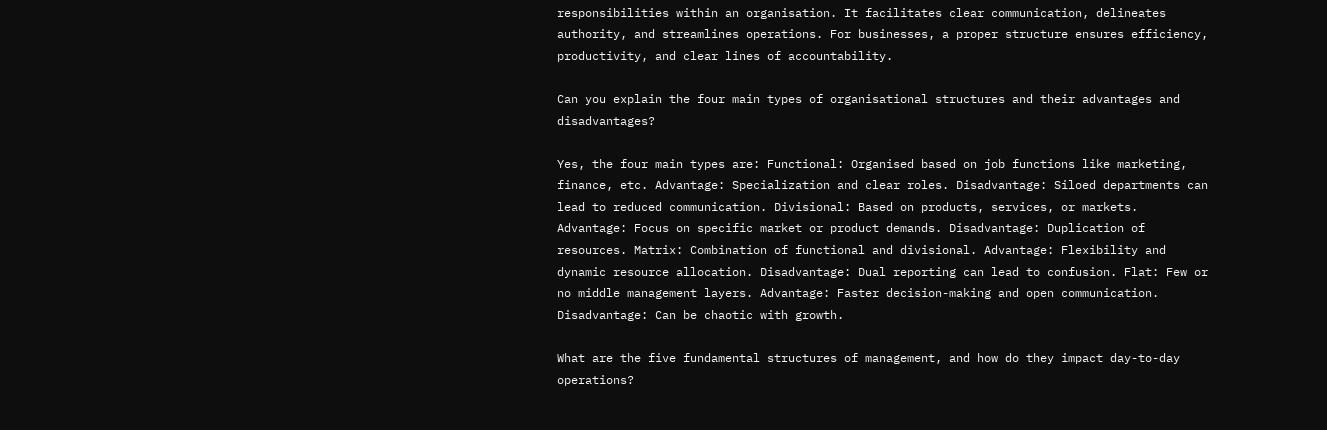responsibilities within an organisation. It facilitates clear communication, delineates authority, and streamlines operations. For businesses, a proper structure ensures efficiency, productivity, and clear lines of accountability.

Can you explain the four main types of organisational structures and their advantages and disadvantages?

Yes, the four main types are: Functional: Organised based on job functions like marketing, finance, etc. Advantage: Specialization and clear roles. Disadvantage: Siloed departments can lead to reduced communication. Divisional: Based on products, services, or markets. Advantage: Focus on specific market or product demands. Disadvantage: Duplication of resources. Matrix: Combination of functional and divisional. Advantage: Flexibility and dynamic resource allocation. Disadvantage: Dual reporting can lead to confusion. Flat: Few or no middle management layers. Advantage: Faster decision-making and open communication. Disadvantage: Can be chaotic with growth.

What are the five fundamental structures of management, and how do they impact day-to-day operations?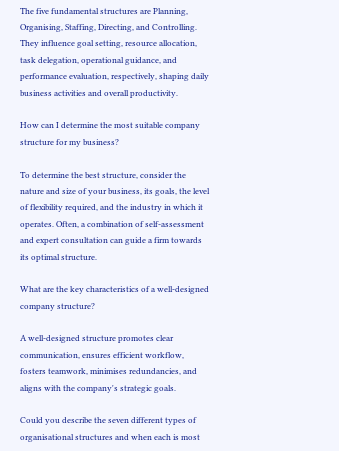The five fundamental structures are Planning, Organising, Staffing, Directing, and Controlling. They influence goal setting, resource allocation, task delegation, operational guidance, and performance evaluation, respectively, shaping daily business activities and overall productivity.

How can I determine the most suitable company structure for my business?

To determine the best structure, consider the nature and size of your business, its goals, the level of flexibility required, and the industry in which it operates. Often, a combination of self-assessment and expert consultation can guide a firm towards its optimal structure.

What are the key characteristics of a well-designed company structure?

A well-designed structure promotes clear communication, ensures efficient workflow, fosters teamwork, minimises redundancies, and aligns with the company's strategic goals.

Could you describe the seven different types of organisational structures and when each is most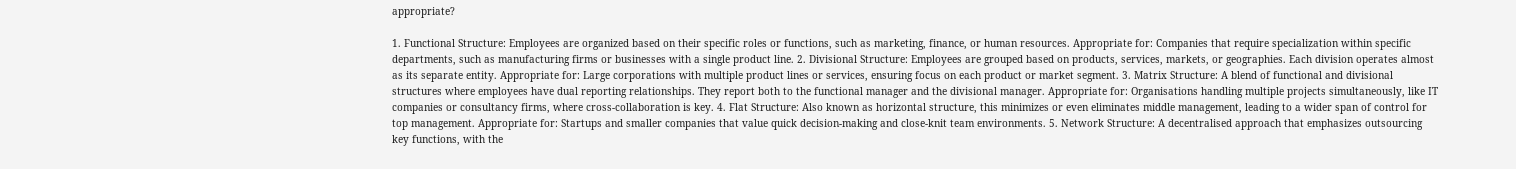appropriate?

1. Functional Structure: Employees are organized based on their specific roles or functions, such as marketing, finance, or human resources. Appropriate for: Companies that require specialization within specific departments, such as manufacturing firms or businesses with a single product line. 2. Divisional Structure: Employees are grouped based on products, services, markets, or geographies. Each division operates almost as its separate entity. Appropriate for: Large corporations with multiple product lines or services, ensuring focus on each product or market segment. 3. Matrix Structure: A blend of functional and divisional structures where employees have dual reporting relationships. They report both to the functional manager and the divisional manager. Appropriate for: Organisations handling multiple projects simultaneously, like IT companies or consultancy firms, where cross-collaboration is key. 4. Flat Structure: Also known as horizontal structure, this minimizes or even eliminates middle management, leading to a wider span of control for top management. Appropriate for: Startups and smaller companies that value quick decision-making and close-knit team environments. 5. Network Structure: A decentralised approach that emphasizes outsourcing key functions, with the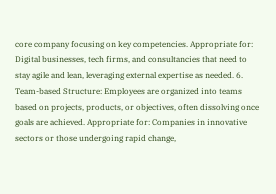core company focusing on key competencies. Appropriate for: Digital businesses, tech firms, and consultancies that need to stay agile and lean, leveraging external expertise as needed. 6. Team-based Structure: Employees are organized into teams based on projects, products, or objectives, often dissolving once goals are achieved. Appropriate for: Companies in innovative sectors or those undergoing rapid change,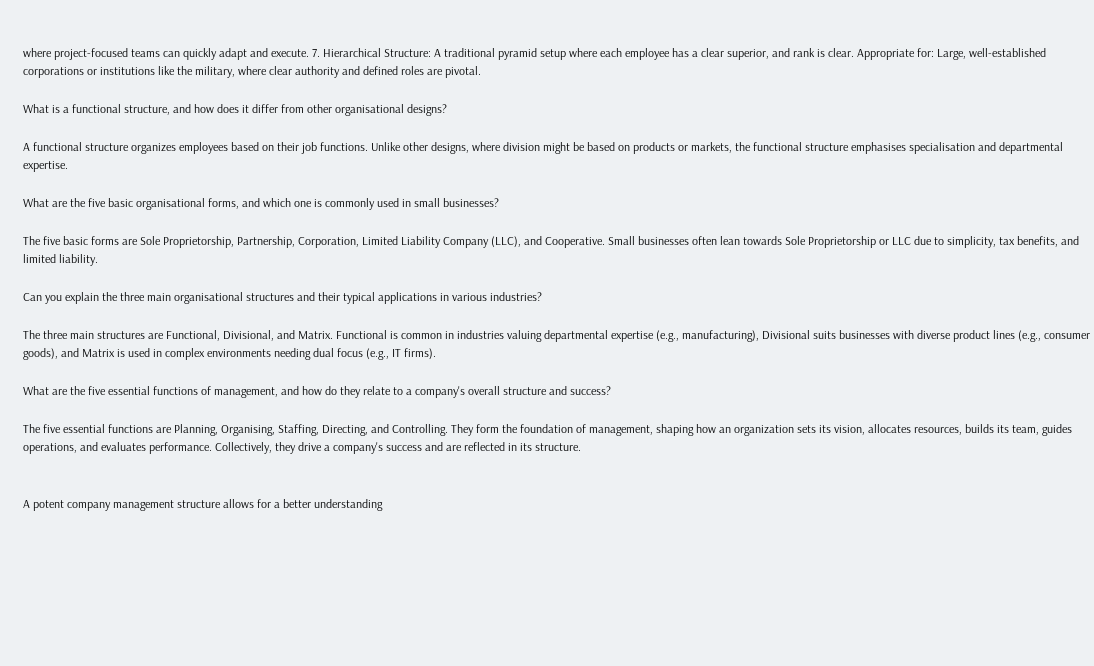where project-focused teams can quickly adapt and execute. 7. Hierarchical Structure: A traditional pyramid setup where each employee has a clear superior, and rank is clear. Appropriate for: Large, well-established corporations or institutions like the military, where clear authority and defined roles are pivotal.

What is a functional structure, and how does it differ from other organisational designs?

A functional structure organizes employees based on their job functions. Unlike other designs, where division might be based on products or markets, the functional structure emphasises specialisation and departmental expertise.

What are the five basic organisational forms, and which one is commonly used in small businesses?

The five basic forms are Sole Proprietorship, Partnership, Corporation, Limited Liability Company (LLC), and Cooperative. Small businesses often lean towards Sole Proprietorship or LLC due to simplicity, tax benefits, and limited liability.

Can you explain the three main organisational structures and their typical applications in various industries?

The three main structures are Functional, Divisional, and Matrix. Functional is common in industries valuing departmental expertise (e.g., manufacturing), Divisional suits businesses with diverse product lines (e.g., consumer goods), and Matrix is used in complex environments needing dual focus (e.g., IT firms).

What are the five essential functions of management, and how do they relate to a company's overall structure and success?

The five essential functions are Planning, Organising, Staffing, Directing, and Controlling. They form the foundation of management, shaping how an organization sets its vision, allocates resources, builds its team, guides operations, and evaluates performance. Collectively, they drive a company's success and are reflected in its structure.


A potent company management structure allows for a better understanding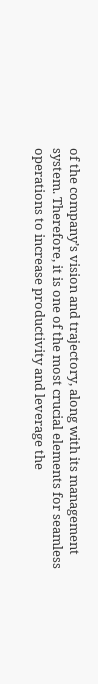of the company’s vision and trajectory, along with its management system. Therefore, it is one of the most crucial elements for seamless operations to increase productivity and leverage the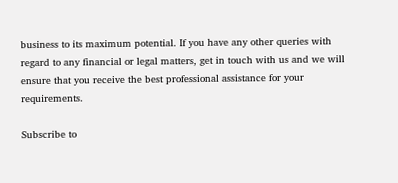business to its maximum potential. If you have any other queries with regard to any financial or legal matters, get in touch with us and we will ensure that you receive the best professional assistance for your requirements.

Subscribe to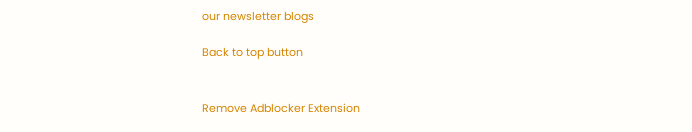our newsletter blogs

Back to top button


Remove Adblocker Extension